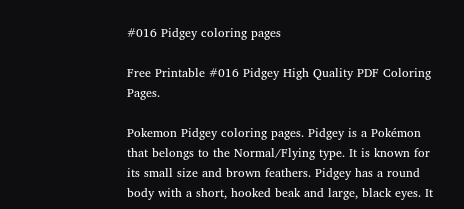#016 Pidgey coloring pages

Free Printable #016 Pidgey High Quality PDF Coloring Pages.

Pokemon Pidgey coloring pages. Pidgey is a Pokémon that belongs to the Normal/Flying type. It is known for its small size and brown feathers. Pidgey has a round body with a short, hooked beak and large, black eyes. It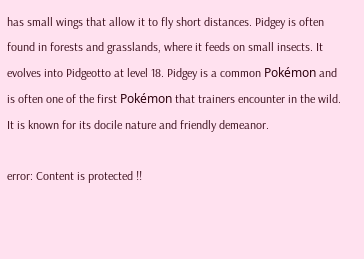has small wings that allow it to fly short distances. Pidgey is often found in forests and grasslands, where it feeds on small insects. It evolves into Pidgeotto at level 18. Pidgey is a common Pokémon and is often one of the first Pokémon that trainers encounter in the wild. It is known for its docile nature and friendly demeanor.

error: Content is protected !!